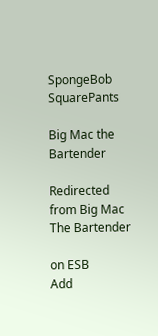SpongeBob SquarePants

Big Mac the Bartender

Redirected from Big Mac The Bartender

on ESB
Add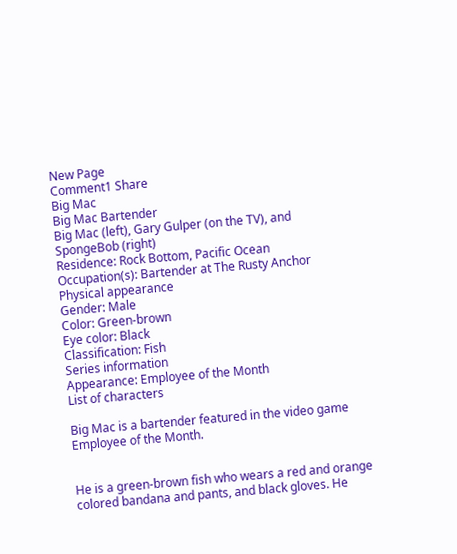New Page
Comment1 Share
Big Mac
Big Mac Bartender
Big Mac (left), Gary Gulper (on the TV), and SpongeBob (right)
Residence: Rock Bottom, Pacific Ocean
Occupation(s): Bartender at The Rusty Anchor
Physical appearance
Gender: Male
Color: Green-brown
Eye color: Black
Classification: Fish
Series information
Appearance: Employee of the Month
List of characters

Big Mac is a bartender featured in the video game Employee of the Month.


He is a green-brown fish who wears a red and orange colored bandana and pants, and black gloves. He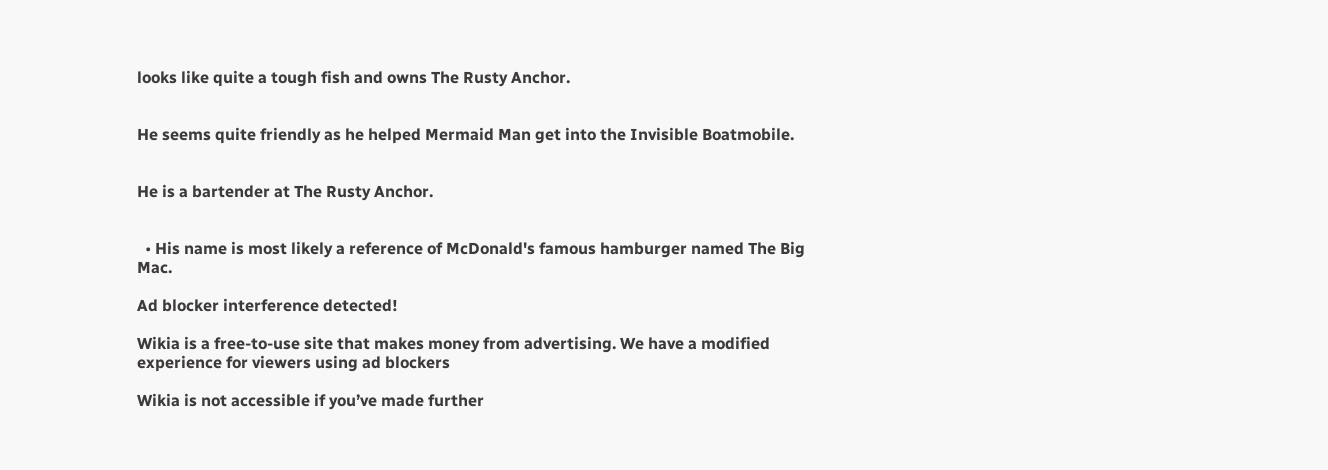looks like quite a tough fish and owns The Rusty Anchor.


He seems quite friendly as he helped Mermaid Man get into the Invisible Boatmobile.


He is a bartender at The Rusty Anchor.


  • His name is most likely a reference of McDonald's famous hamburger named The Big Mac.

Ad blocker interference detected!

Wikia is a free-to-use site that makes money from advertising. We have a modified experience for viewers using ad blockers

Wikia is not accessible if you’ve made further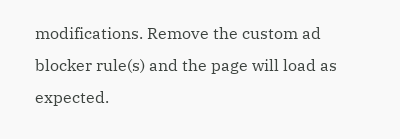modifications. Remove the custom ad blocker rule(s) and the page will load as expected.